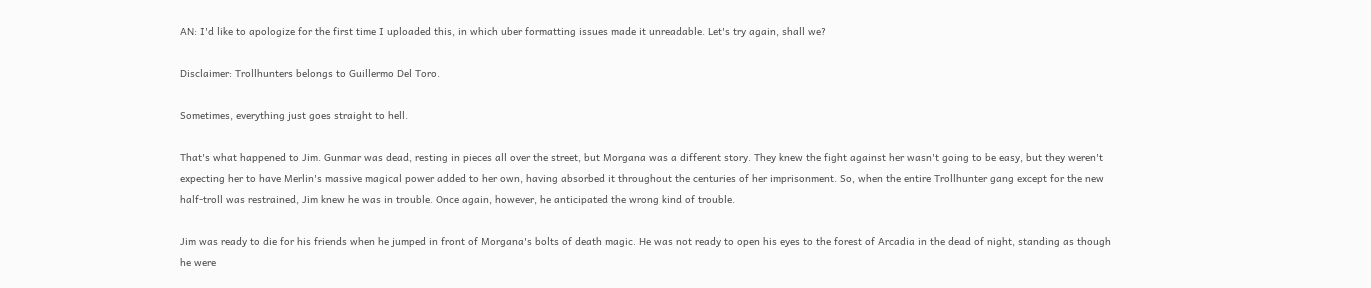AN: I'd like to apologize for the first time I uploaded this, in which uber formatting issues made it unreadable. Let's try again, shall we?

Disclaimer: Trollhunters belongs to Guillermo Del Toro.

Sometimes, everything just goes straight to hell.

That's what happened to Jim. Gunmar was dead, resting in pieces all over the street, but Morgana was a different story. They knew the fight against her wasn't going to be easy, but they weren't expecting her to have Merlin's massive magical power added to her own, having absorbed it throughout the centuries of her imprisonment. So, when the entire Trollhunter gang except for the new half-troll was restrained, Jim knew he was in trouble. Once again, however, he anticipated the wrong kind of trouble.

Jim was ready to die for his friends when he jumped in front of Morgana's bolts of death magic. He was not ready to open his eyes to the forest of Arcadia in the dead of night, standing as though he were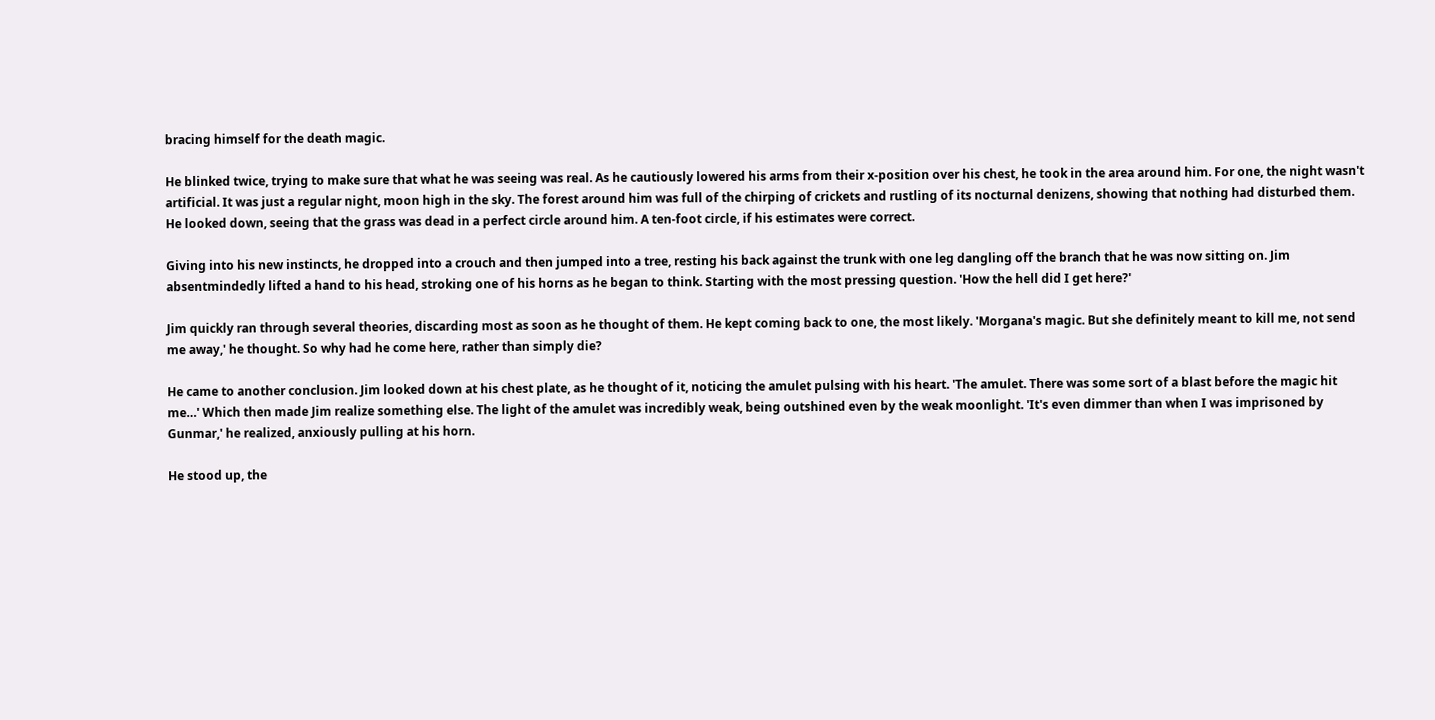bracing himself for the death magic.

He blinked twice, trying to make sure that what he was seeing was real. As he cautiously lowered his arms from their x-position over his chest, he took in the area around him. For one, the night wasn't artificial. It was just a regular night, moon high in the sky. The forest around him was full of the chirping of crickets and rustling of its nocturnal denizens, showing that nothing had disturbed them. He looked down, seeing that the grass was dead in a perfect circle around him. A ten-foot circle, if his estimates were correct.

Giving into his new instincts, he dropped into a crouch and then jumped into a tree, resting his back against the trunk with one leg dangling off the branch that he was now sitting on. Jim absentmindedly lifted a hand to his head, stroking one of his horns as he began to think. Starting with the most pressing question. 'How the hell did I get here?'

Jim quickly ran through several theories, discarding most as soon as he thought of them. He kept coming back to one, the most likely. 'Morgana's magic. But she definitely meant to kill me, not send me away,' he thought. So why had he come here, rather than simply die?

He came to another conclusion. Jim looked down at his chest plate, as he thought of it, noticing the amulet pulsing with his heart. 'The amulet. There was some sort of a blast before the magic hit me…' Which then made Jim realize something else. The light of the amulet was incredibly weak, being outshined even by the weak moonlight. 'It's even dimmer than when I was imprisoned by Gunmar,' he realized, anxiously pulling at his horn.

He stood up, the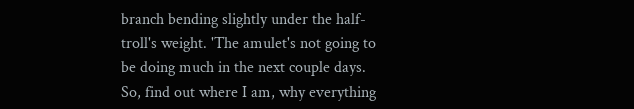branch bending slightly under the half-troll's weight. 'The amulet's not going to be doing much in the next couple days. So, find out where I am, why everything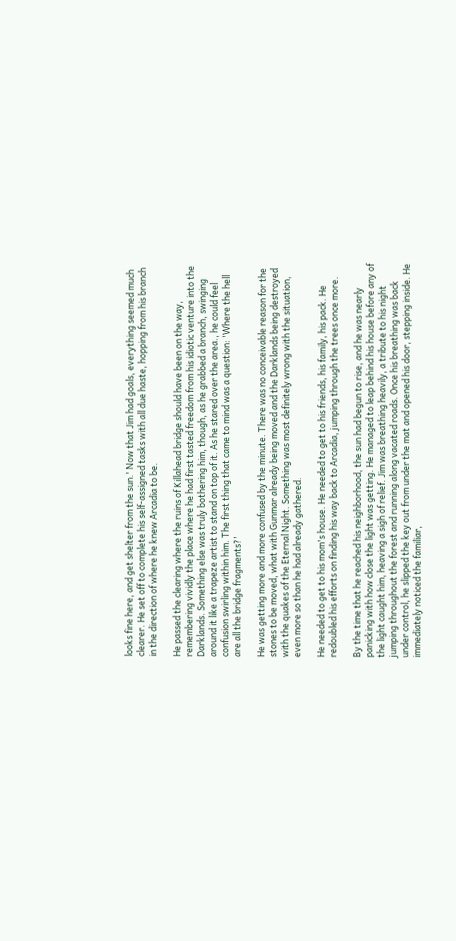looks fine here, and get shelter from the sun.' Now that Jim had goals, everything seemed much clearer. He set off to complete his self-assigned tasks with all due haste, hopping from his branch in the direction of where he knew Arcadia to be.

He passed the clearing where the ruins of Killahead bridge should have been on the way, remembering vividly the place where he had first tasted freedom from his idiotic venture into the Darklands. Something else was truly bothering him, though, as he grabbed a branch, swinging around it like a trapeze artist to stand on top of it. As he stared over the area., he could feel confusion swirling within him. The first thing that came to mind was a question: 'Where the hell are all the bridge fragments?'

He was getting more and more confused by the minute. There was no conceivable reason for the stones to be moved, what with Gunmar already being moved and the Darklands being destroyed with the quakes of the Eternal Night. Something was most definitely wrong with the situation, even more so than he had already gathered.

He needed to get to his mom's house. He needed to get to his friends, his family, his pack. He redoubled his efforts on finding his way back to Arcadia, jumping through the trees once more.

By the time that he reached his neighborhood, the sun had begun to rise, and he was nearly panicking with how close the light was getting. He managed to leap behind his house before any of the light caught him, heaving a sigh of relief. Jim was breathing heavily, a tribute to his night jumping throughout the forest and running along vacated roads. Once his breathing was back under control, he slipped the key out from under the mat and opened his door, stepping inside. He immediately noticed the familiar,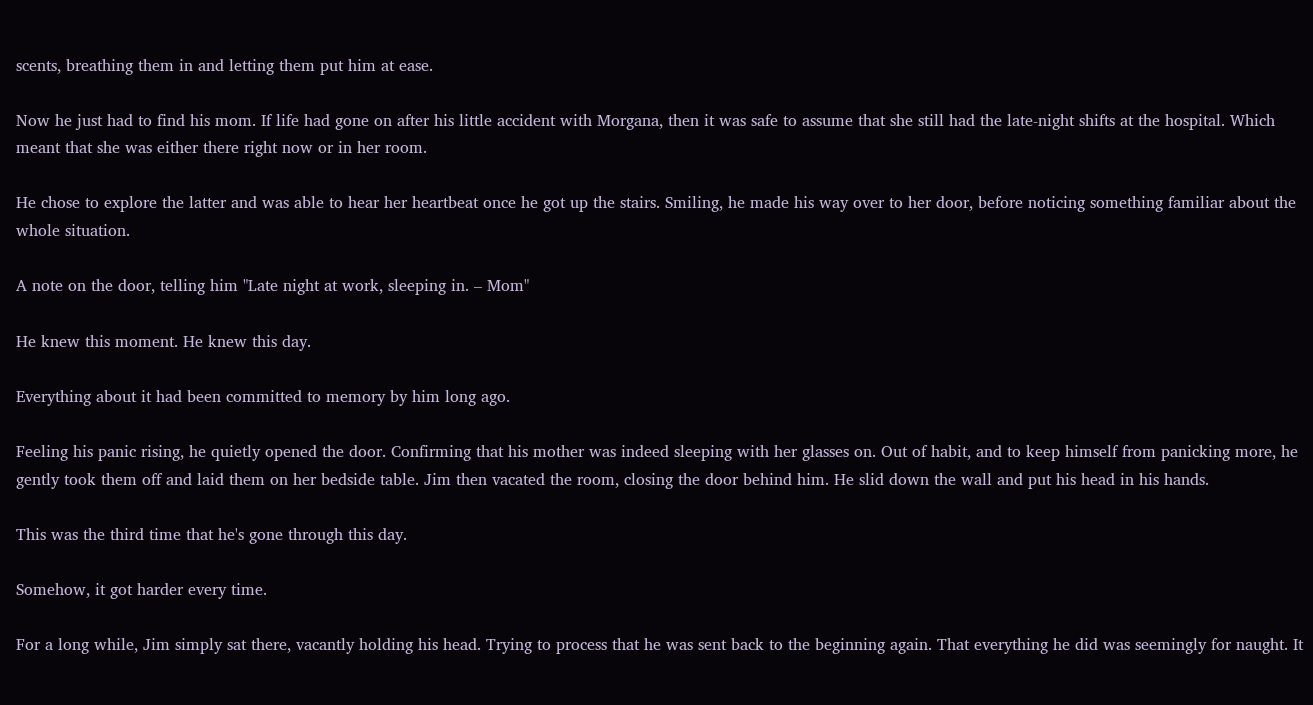scents, breathing them in and letting them put him at ease.

Now he just had to find his mom. If life had gone on after his little accident with Morgana, then it was safe to assume that she still had the late-night shifts at the hospital. Which meant that she was either there right now or in her room.

He chose to explore the latter and was able to hear her heartbeat once he got up the stairs. Smiling, he made his way over to her door, before noticing something familiar about the whole situation.

A note on the door, telling him "Late night at work, sleeping in. – Mom"

He knew this moment. He knew this day.

Everything about it had been committed to memory by him long ago.

Feeling his panic rising, he quietly opened the door. Confirming that his mother was indeed sleeping with her glasses on. Out of habit, and to keep himself from panicking more, he gently took them off and laid them on her bedside table. Jim then vacated the room, closing the door behind him. He slid down the wall and put his head in his hands.

This was the third time that he's gone through this day.

Somehow, it got harder every time.

For a long while, Jim simply sat there, vacantly holding his head. Trying to process that he was sent back to the beginning again. That everything he did was seemingly for naught. It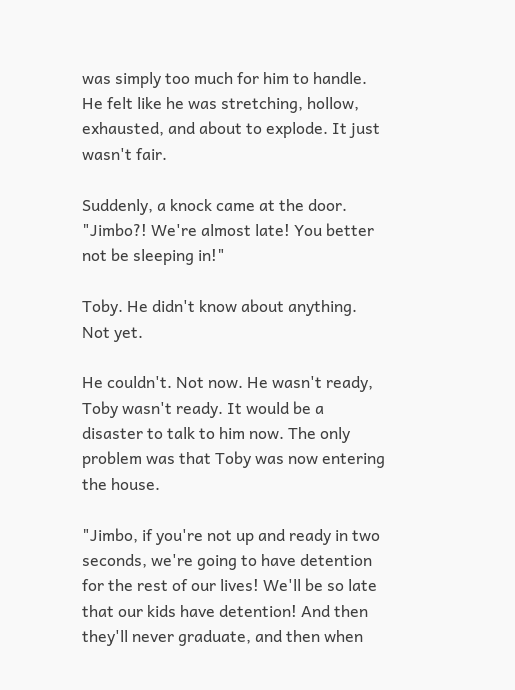was simply too much for him to handle. He felt like he was stretching, hollow, exhausted, and about to explode. It just wasn't fair.

Suddenly, a knock came at the door. "Jimbo?! We're almost late! You better not be sleeping in!"

Toby. He didn't know about anything. Not yet.

He couldn't. Not now. He wasn't ready, Toby wasn't ready. It would be a disaster to talk to him now. The only problem was that Toby was now entering the house.

"Jimbo, if you're not up and ready in two seconds, we're going to have detention for the rest of our lives! We'll be so late that our kids have detention! And then they'll never graduate, and then when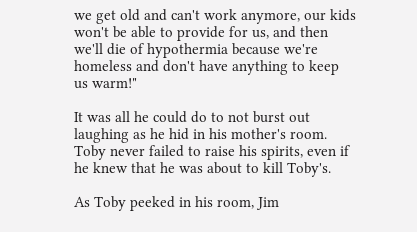we get old and can't work anymore, our kids won't be able to provide for us, and then we'll die of hypothermia because we're homeless and don't have anything to keep us warm!"

It was all he could do to not burst out laughing as he hid in his mother's room. Toby never failed to raise his spirits, even if he knew that he was about to kill Toby's.

As Toby peeked in his room, Jim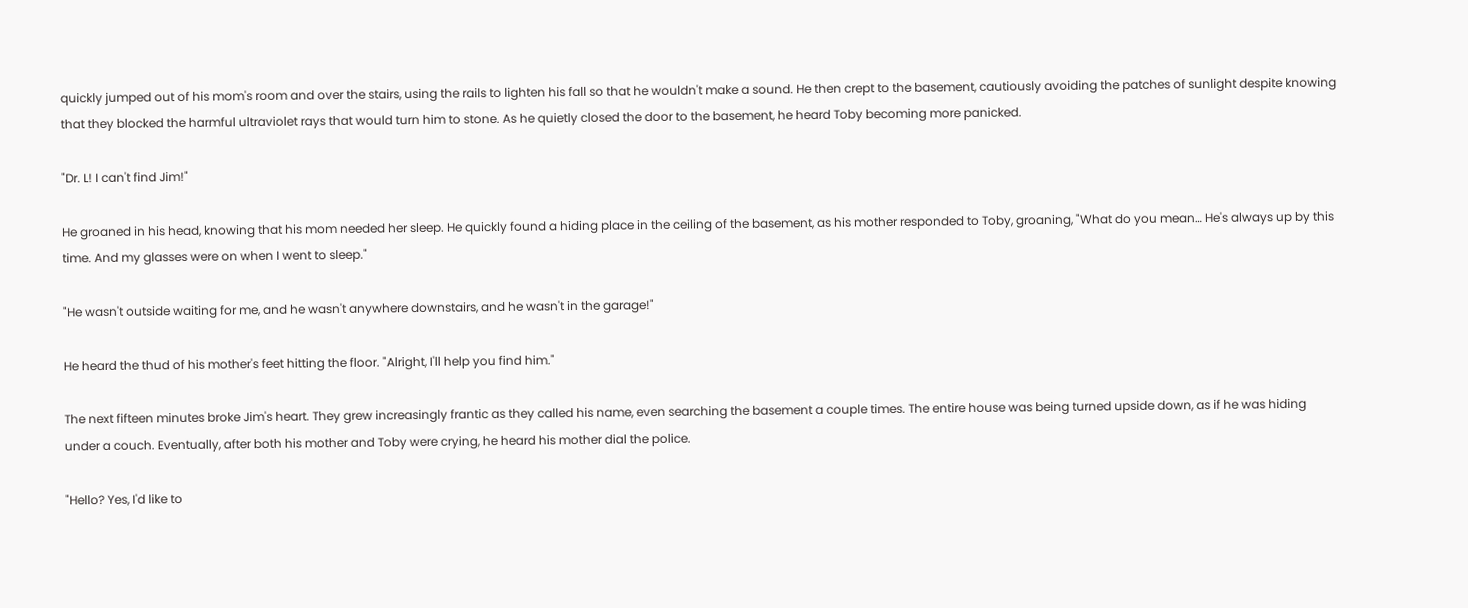quickly jumped out of his mom's room and over the stairs, using the rails to lighten his fall so that he wouldn't make a sound. He then crept to the basement, cautiously avoiding the patches of sunlight despite knowing that they blocked the harmful ultraviolet rays that would turn him to stone. As he quietly closed the door to the basement, he heard Toby becoming more panicked.

"Dr. L! I can't find Jim!"

He groaned in his head, knowing that his mom needed her sleep. He quickly found a hiding place in the ceiling of the basement, as his mother responded to Toby, groaning, "What do you mean… He's always up by this time. And my glasses were on when I went to sleep."

"He wasn't outside waiting for me, and he wasn't anywhere downstairs, and he wasn't in the garage!"

He heard the thud of his mother's feet hitting the floor. "Alright, I'll help you find him."

The next fifteen minutes broke Jim's heart. They grew increasingly frantic as they called his name, even searching the basement a couple times. The entire house was being turned upside down, as if he was hiding under a couch. Eventually, after both his mother and Toby were crying, he heard his mother dial the police.

"Hello? Yes, I'd like to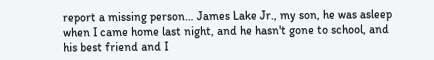report a missing person… James Lake Jr., my son, he was asleep when I came home last night, and he hasn't gone to school, and his best friend and I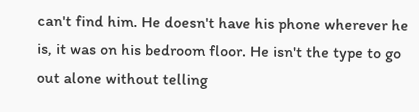can't find him. He doesn't have his phone wherever he is, it was on his bedroom floor. He isn't the type to go out alone without telling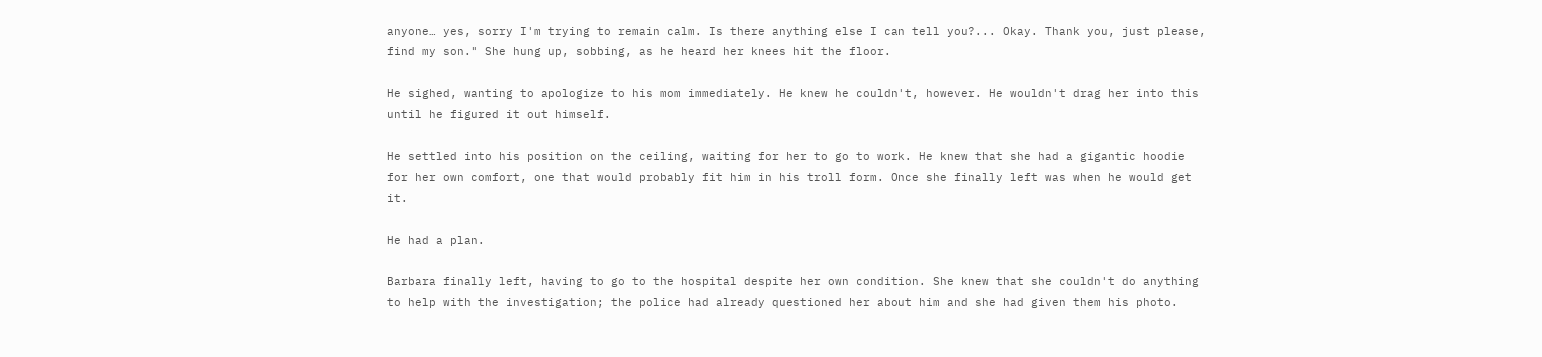anyone… yes, sorry I'm trying to remain calm. Is there anything else I can tell you?... Okay. Thank you, just please, find my son." She hung up, sobbing, as he heard her knees hit the floor.

He sighed, wanting to apologize to his mom immediately. He knew he couldn't, however. He wouldn't drag her into this until he figured it out himself.

He settled into his position on the ceiling, waiting for her to go to work. He knew that she had a gigantic hoodie for her own comfort, one that would probably fit him in his troll form. Once she finally left was when he would get it.

He had a plan.

Barbara finally left, having to go to the hospital despite her own condition. She knew that she couldn't do anything to help with the investigation; the police had already questioned her about him and she had given them his photo.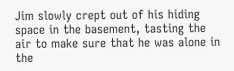Jim slowly crept out of his hiding space in the basement, tasting the air to make sure that he was alone in the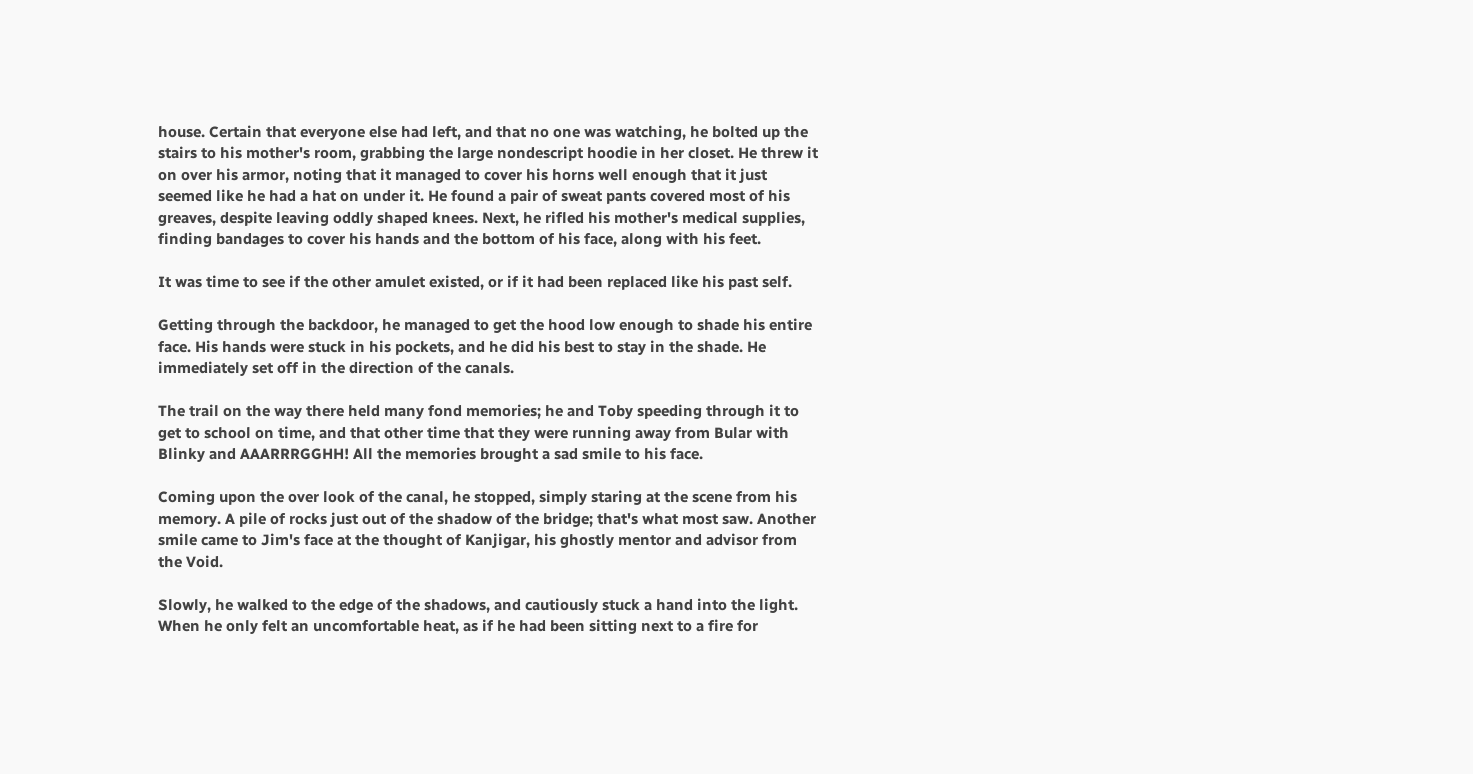house. Certain that everyone else had left, and that no one was watching, he bolted up the stairs to his mother's room, grabbing the large nondescript hoodie in her closet. He threw it on over his armor, noting that it managed to cover his horns well enough that it just seemed like he had a hat on under it. He found a pair of sweat pants covered most of his greaves, despite leaving oddly shaped knees. Next, he rifled his mother's medical supplies, finding bandages to cover his hands and the bottom of his face, along with his feet.

It was time to see if the other amulet existed, or if it had been replaced like his past self.

Getting through the backdoor, he managed to get the hood low enough to shade his entire face. His hands were stuck in his pockets, and he did his best to stay in the shade. He immediately set off in the direction of the canals.

The trail on the way there held many fond memories; he and Toby speeding through it to get to school on time, and that other time that they were running away from Bular with Blinky and AAARRRGGHH! All the memories brought a sad smile to his face.

Coming upon the over look of the canal, he stopped, simply staring at the scene from his memory. A pile of rocks just out of the shadow of the bridge; that's what most saw. Another smile came to Jim's face at the thought of Kanjigar, his ghostly mentor and advisor from the Void.

Slowly, he walked to the edge of the shadows, and cautiously stuck a hand into the light. When he only felt an uncomfortable heat, as if he had been sitting next to a fire for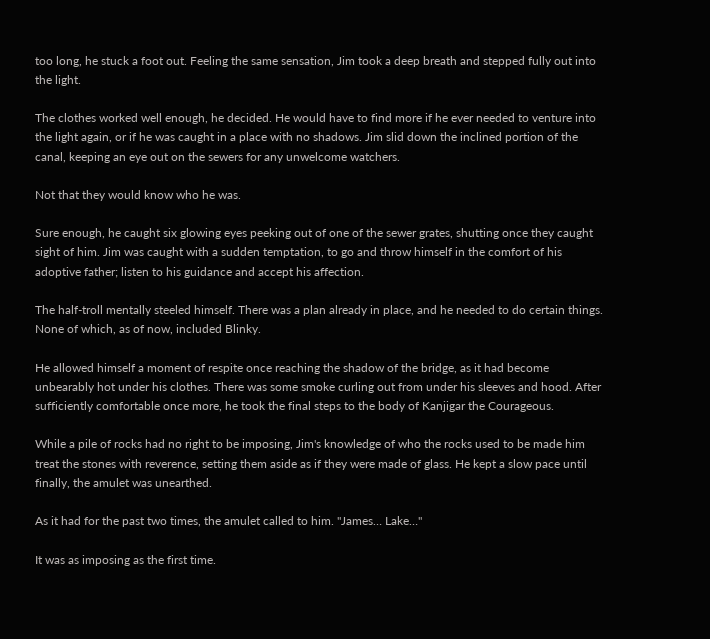too long, he stuck a foot out. Feeling the same sensation, Jim took a deep breath and stepped fully out into the light.

The clothes worked well enough, he decided. He would have to find more if he ever needed to venture into the light again, or if he was caught in a place with no shadows. Jim slid down the inclined portion of the canal, keeping an eye out on the sewers for any unwelcome watchers.

Not that they would know who he was.

Sure enough, he caught six glowing eyes peeking out of one of the sewer grates, shutting once they caught sight of him. Jim was caught with a sudden temptation, to go and throw himself in the comfort of his adoptive father; listen to his guidance and accept his affection.

The half-troll mentally steeled himself. There was a plan already in place, and he needed to do certain things. None of which, as of now, included Blinky.

He allowed himself a moment of respite once reaching the shadow of the bridge, as it had become unbearably hot under his clothes. There was some smoke curling out from under his sleeves and hood. After sufficiently comfortable once more, he took the final steps to the body of Kanjigar the Courageous.

While a pile of rocks had no right to be imposing, Jim's knowledge of who the rocks used to be made him treat the stones with reverence, setting them aside as if they were made of glass. He kept a slow pace until finally, the amulet was unearthed.

As it had for the past two times, the amulet called to him. "James… Lake…"

It was as imposing as the first time.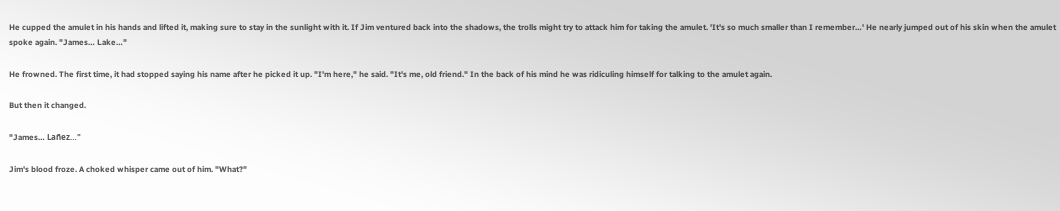He cupped the amulet in his hands and lifted it, making sure to stay in the sunlight with it. If Jim ventured back into the shadows, the trolls might try to attack him for taking the amulet. 'It's so much smaller than I remember…' He nearly jumped out of his skin when the amulet spoke again. "James… Lake…"

He frowned. The first time, it had stopped saying his name after he picked it up. "I'm here," he said. "It's me, old friend." In the back of his mind he was ridiculing himself for talking to the amulet again.

But then it changed.

"James… Lañez…"

Jim's blood froze. A choked whisper came out of him. "What?"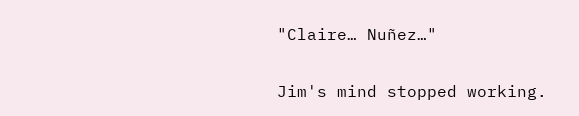"Claire… Nuñez…"

Jim's mind stopped working.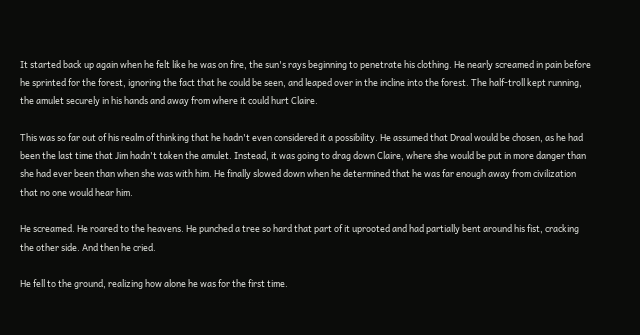It started back up again when he felt like he was on fire, the sun's rays beginning to penetrate his clothing. He nearly screamed in pain before he sprinted for the forest, ignoring the fact that he could be seen, and leaped over in the incline into the forest. The half-troll kept running, the amulet securely in his hands and away from where it could hurt Claire.

This was so far out of his realm of thinking that he hadn't even considered it a possibility. He assumed that Draal would be chosen, as he had been the last time that Jim hadn't taken the amulet. Instead, it was going to drag down Claire, where she would be put in more danger than she had ever been than when she was with him. He finally slowed down when he determined that he was far enough away from civilization that no one would hear him.

He screamed. He roared to the heavens. He punched a tree so hard that part of it uprooted and had partially bent around his fist, cracking the other side. And then he cried.

He fell to the ground, realizing how alone he was for the first time.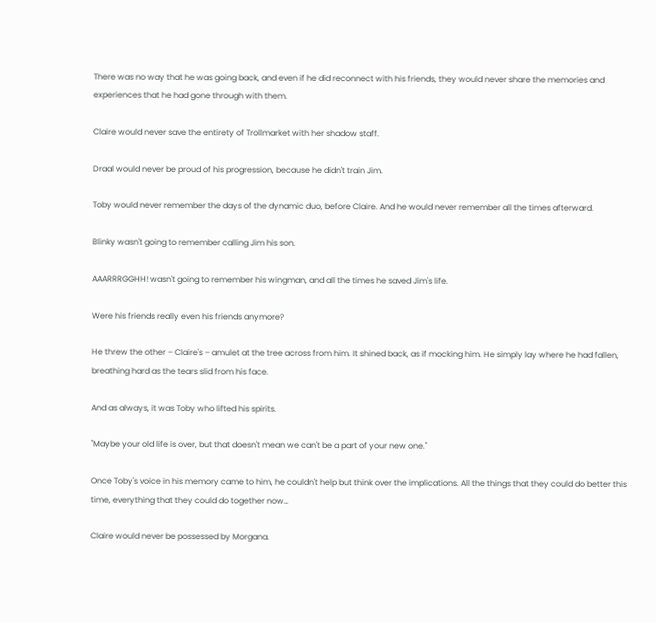There was no way that he was going back, and even if he did reconnect with his friends, they would never share the memories and experiences that he had gone through with them.

Claire would never save the entirety of Trollmarket with her shadow staff.

Draal would never be proud of his progression, because he didn't train Jim.

Toby would never remember the days of the dynamic duo, before Claire. And he would never remember all the times afterward.

Blinky wasn't going to remember calling Jim his son.

AAARRRGGHH! wasn't going to remember his wingman, and all the times he saved Jim's life.

Were his friends really even his friends anymore?

He threw the other – Claire's – amulet at the tree across from him. It shined back, as if mocking him. He simply lay where he had fallen, breathing hard as the tears slid from his face.

And as always, it was Toby who lifted his spirits.

"Maybe your old life is over, but that doesn't mean we can't be a part of your new one."

Once Toby's voice in his memory came to him, he couldn't help but think over the implications. All the things that they could do better this time, everything that they could do together now…

Claire would never be possessed by Morgana.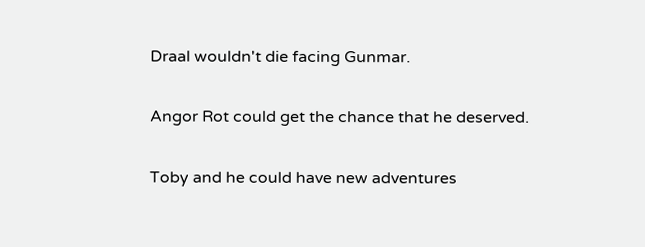Draal wouldn't die facing Gunmar.

Angor Rot could get the chance that he deserved.

Toby and he could have new adventures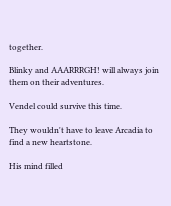together.

Blinky and AAARRRGH! will always join them on their adventures.

Vendel could survive this time.

They wouldn't have to leave Arcadia to find a new heartstone.

His mind filled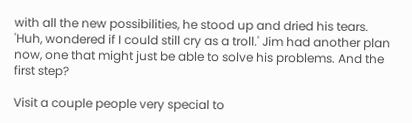with all the new possibilities, he stood up and dried his tears. 'Huh, wondered if I could still cry as a troll.' Jim had another plan now, one that might just be able to solve his problems. And the first step?

Visit a couple people very special to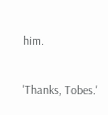him.

'Thanks, Tobes.'